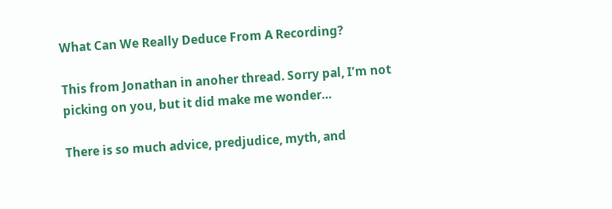What Can We Really Deduce From A Recording?

This from Jonathan in anoher thread. Sorry pal, I’m not picking on you, but it did make me wonder…

There is so much advice, predjudice, myth, and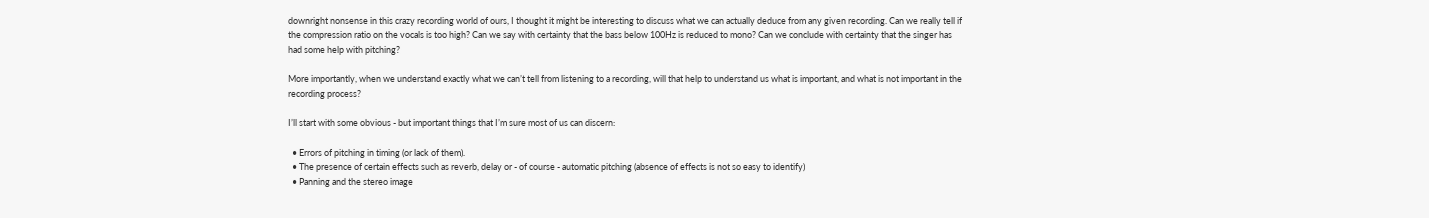downright nonsense in this crazy recording world of ours, I thought it might be interesting to discuss what we can actually deduce from any given recording. Can we really tell if the compression ratio on the vocals is too high? Can we say with certainty that the bass below 100Hz is reduced to mono? Can we conclude with certainty that the singer has had some help with pitching?

More importantly, when we understand exactly what we can’t tell from listening to a recording, will that help to understand us what is important, and what is not important in the recording process?

I’ll start with some obvious - but important things that I’m sure most of us can discern:

  • Errors of pitching in timing (or lack of them).
  • The presence of certain effects such as reverb, delay or - of course - automatic pitching (absence of effects is not so easy to identify)
  • Panning and the stereo image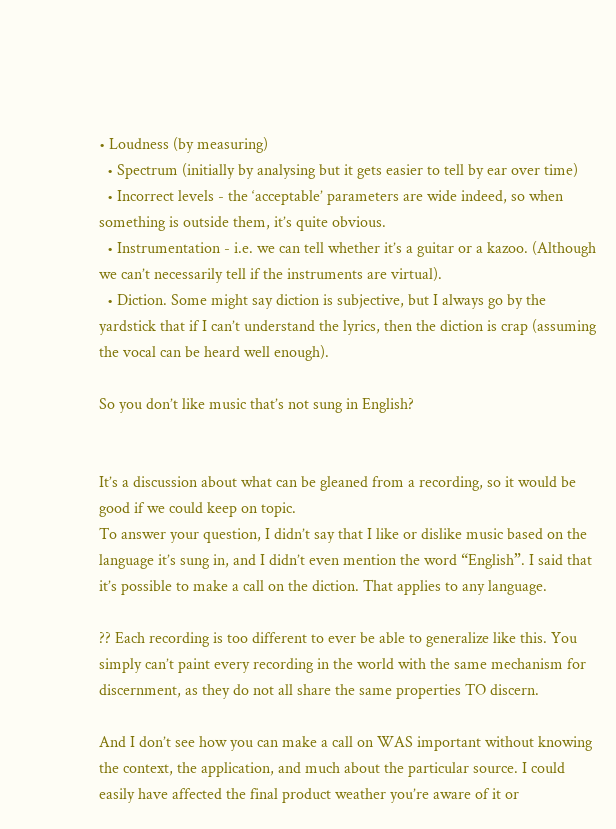• Loudness (by measuring)
  • Spectrum (initially by analysing but it gets easier to tell by ear over time)
  • Incorrect levels - the ‘acceptable’ parameters are wide indeed, so when something is outside them, it’s quite obvious.
  • Instrumentation - i.e. we can tell whether it’s a guitar or a kazoo. (Although we can’t necessarily tell if the instruments are virtual).
  • Diction. Some might say diction is subjective, but I always go by the yardstick that if I can’t understand the lyrics, then the diction is crap (assuming the vocal can be heard well enough).

So you don’t like music that’s not sung in English?


It’s a discussion about what can be gleaned from a recording, so it would be good if we could keep on topic.
To answer your question, I didn’t say that I like or dislike music based on the language it’s sung in, and I didn’t even mention the word “English”. I said that it’s possible to make a call on the diction. That applies to any language.

?? Each recording is too different to ever be able to generalize like this. You simply can’t paint every recording in the world with the same mechanism for discernment, as they do not all share the same properties TO discern.

And I don’t see how you can make a call on WAS important without knowing the context, the application, and much about the particular source. I could easily have affected the final product weather you’re aware of it or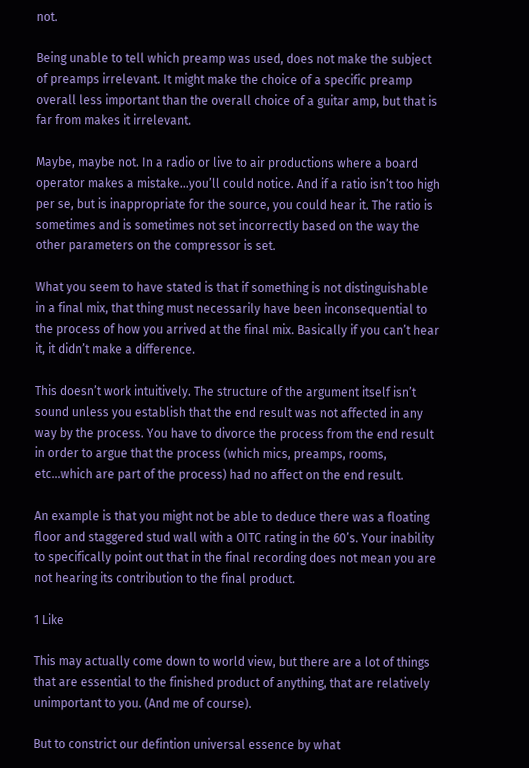not.

Being unable to tell which preamp was used, does not make the subject of preamps irrelevant. It might make the choice of a specific preamp overall less important than the overall choice of a guitar amp, but that is far from makes it irrelevant.

Maybe, maybe not. In a radio or live to air productions where a board operator makes a mistake…you’ll could notice. And if a ratio isn’t too high per se, but is inappropriate for the source, you could hear it. The ratio is sometimes and is sometimes not set incorrectly based on the way the other parameters on the compressor is set.

What you seem to have stated is that if something is not distinguishable in a final mix, that thing must necessarily have been inconsequential to the process of how you arrived at the final mix. Basically if you can’t hear it, it didn’t make a difference.

This doesn’t work intuitively. The structure of the argument itself isn’t sound unless you establish that the end result was not affected in any way by the process. You have to divorce the process from the end result in order to argue that the process (which mics, preamps, rooms, etc…which are part of the process) had no affect on the end result.

An example is that you might not be able to deduce there was a floating floor and staggered stud wall with a OITC rating in the 60’s. Your inability to specifically point out that in the final recording does not mean you are not hearing its contribution to the final product.

1 Like

This may actually come down to world view, but there are a lot of things that are essential to the finished product of anything, that are relatively unimportant to you. (And me of course).

But to constrict our defintion universal essence by what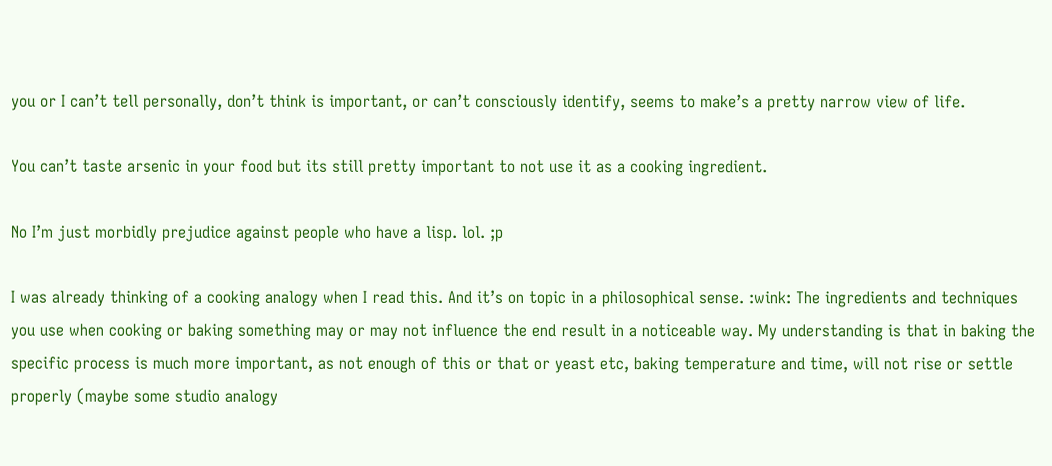you or I can’t tell personally, don’t think is important, or can’t consciously identify, seems to make’s a pretty narrow view of life.

You can’t taste arsenic in your food but its still pretty important to not use it as a cooking ingredient.

No I’m just morbidly prejudice against people who have a lisp. lol. ;p

I was already thinking of a cooking analogy when I read this. And it’s on topic in a philosophical sense. :wink: The ingredients and techniques you use when cooking or baking something may or may not influence the end result in a noticeable way. My understanding is that in baking the specific process is much more important, as not enough of this or that or yeast etc, baking temperature and time, will not rise or settle properly (maybe some studio analogy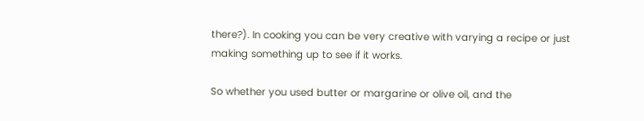there?). In cooking you can be very creative with varying a recipe or just making something up to see if it works.

So whether you used butter or margarine or olive oil, and the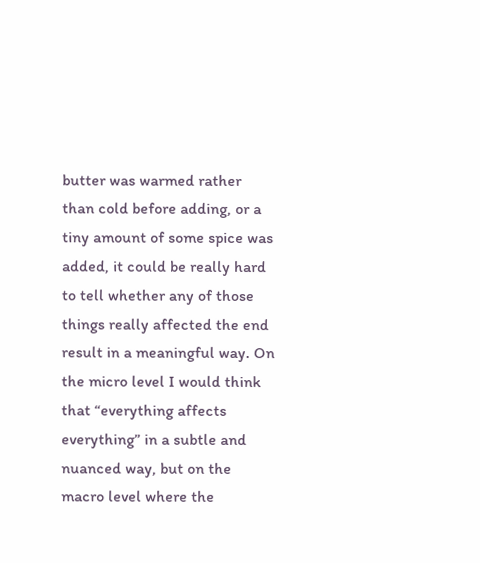butter was warmed rather than cold before adding, or a tiny amount of some spice was added, it could be really hard to tell whether any of those things really affected the end result in a meaningful way. On the micro level I would think that “everything affects everything” in a subtle and nuanced way, but on the macro level where the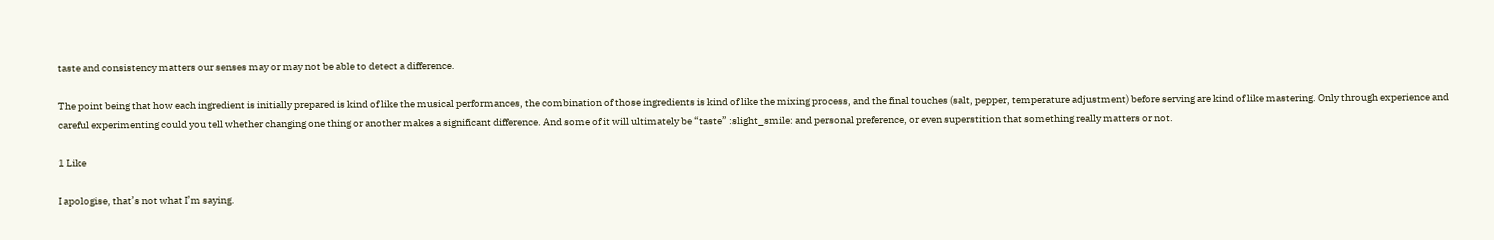taste and consistency matters our senses may or may not be able to detect a difference.

The point being that how each ingredient is initially prepared is kind of like the musical performances, the combination of those ingredients is kind of like the mixing process, and the final touches (salt, pepper, temperature adjustment) before serving are kind of like mastering. Only through experience and careful experimenting could you tell whether changing one thing or another makes a significant difference. And some of it will ultimately be “taste” :slight_smile: and personal preference, or even superstition that something really matters or not.

1 Like

I apologise, that’s not what I’m saying.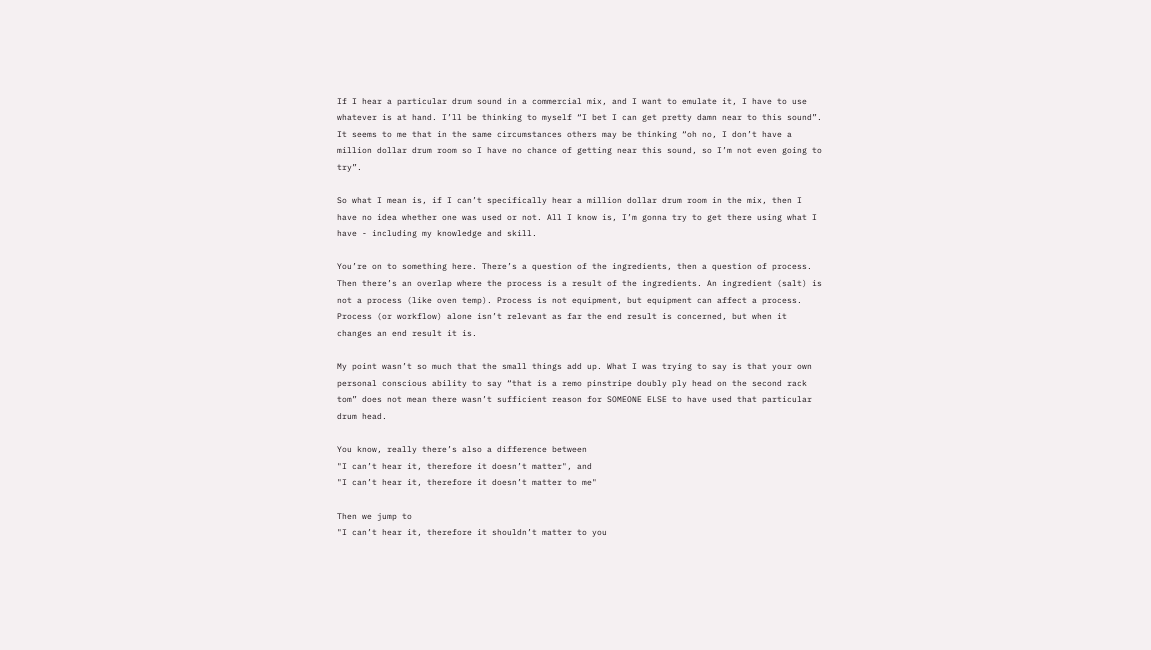If I hear a particular drum sound in a commercial mix, and I want to emulate it, I have to use whatever is at hand. I’ll be thinking to myself “I bet I can get pretty damn near to this sound”. It seems to me that in the same circumstances others may be thinking “oh no, I don’t have a million dollar drum room so I have no chance of getting near this sound, so I’m not even going to try”.

So what I mean is, if I can’t specifically hear a million dollar drum room in the mix, then I have no idea whether one was used or not. All I know is, I’m gonna try to get there using what I have - including my knowledge and skill.

You’re on to something here. There’s a question of the ingredients, then a question of process. Then there’s an overlap where the process is a result of the ingredients. An ingredient (salt) is not a process (like oven temp). Process is not equipment, but equipment can affect a process. Process (or workflow) alone isn’t relevant as far the end result is concerned, but when it changes an end result it is.

My point wasn’t so much that the small things add up. What I was trying to say is that your own personal conscious ability to say “that is a remo pinstripe doubly ply head on the second rack tom” does not mean there wasn’t sufficient reason for SOMEONE ELSE to have used that particular drum head.

You know, really there’s also a difference between
"I can’t hear it, therefore it doesn’t matter", and
"I can’t hear it, therefore it doesn’t matter to me"

Then we jump to
"I can’t hear it, therefore it shouldn’t matter to you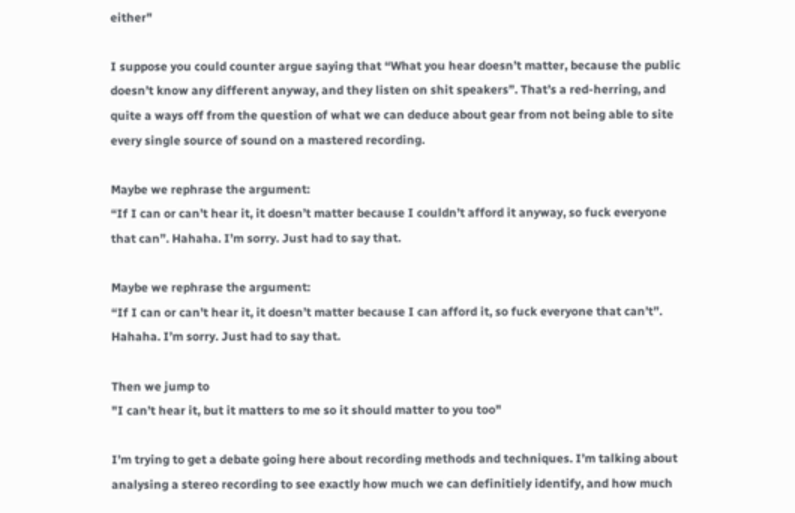either"

I suppose you could counter argue saying that “What you hear doesn’t matter, because the public doesn’t know any different anyway, and they listen on shit speakers”. That’s a red-herring, and quite a ways off from the question of what we can deduce about gear from not being able to site every single source of sound on a mastered recording.

Maybe we rephrase the argument:
“If I can or can’t hear it, it doesn’t matter because I couldn’t afford it anyway, so fuck everyone that can”. Hahaha. I’m sorry. Just had to say that.

Maybe we rephrase the argument:
“If I can or can’t hear it, it doesn’t matter because I can afford it, so fuck everyone that can’t”. Hahaha. I’m sorry. Just had to say that.

Then we jump to
"I can’t hear it, but it matters to me so it should matter to you too"

I’m trying to get a debate going here about recording methods and techniques. I’m talking about analysing a stereo recording to see exactly how much we can definitiely identify, and how much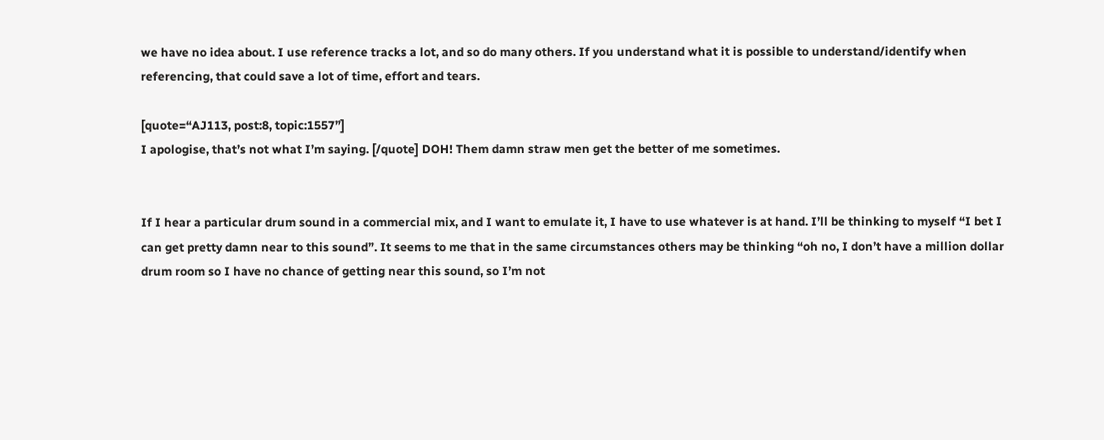we have no idea about. I use reference tracks a lot, and so do many others. If you understand what it is possible to understand/identify when referencing, that could save a lot of time, effort and tears.

[quote=“AJ113, post:8, topic:1557”]
I apologise, that’s not what I’m saying. [/quote] DOH! Them damn straw men get the better of me sometimes.


If I hear a particular drum sound in a commercial mix, and I want to emulate it, I have to use whatever is at hand. I’ll be thinking to myself “I bet I can get pretty damn near to this sound”. It seems to me that in the same circumstances others may be thinking “oh no, I don’t have a million dollar drum room so I have no chance of getting near this sound, so I’m not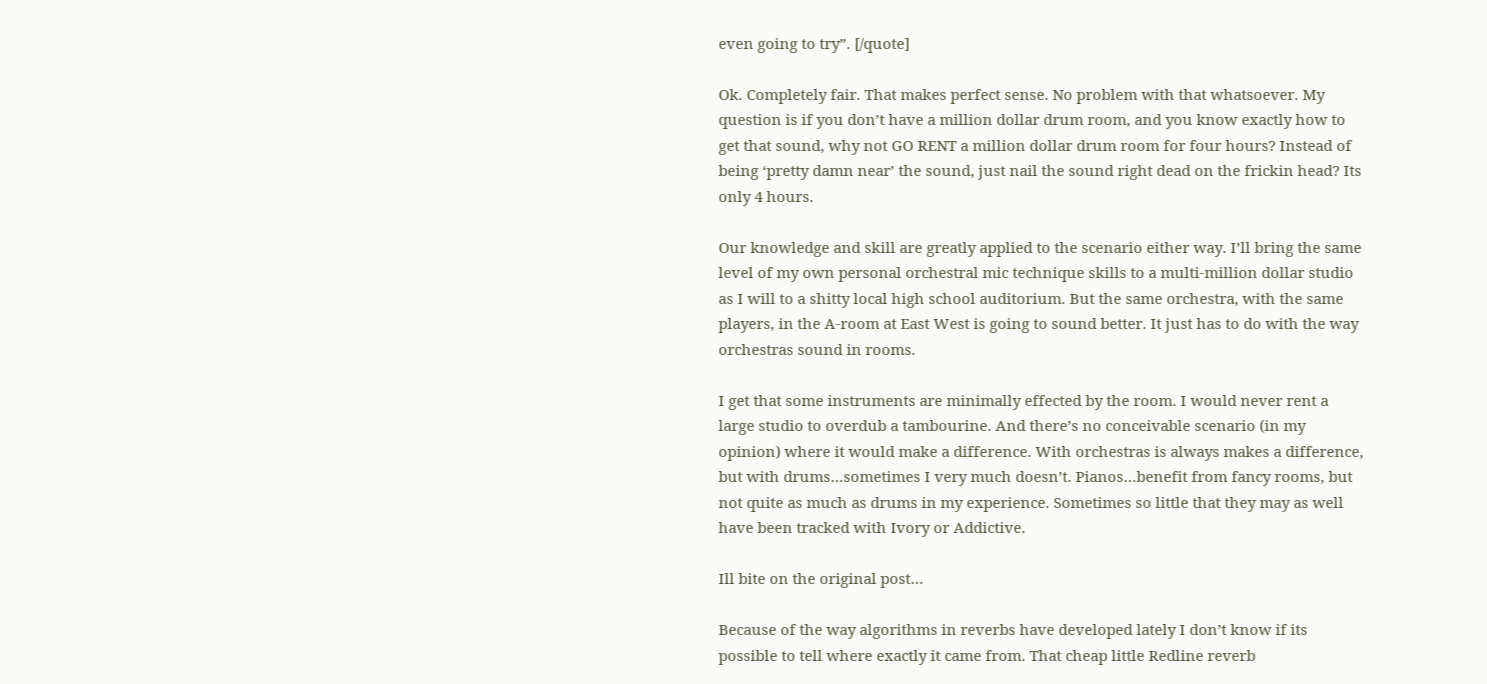even going to try”. [/quote]

Ok. Completely fair. That makes perfect sense. No problem with that whatsoever. My question is if you don’t have a million dollar drum room, and you know exactly how to get that sound, why not GO RENT a million dollar drum room for four hours? Instead of being ‘pretty damn near’ the sound, just nail the sound right dead on the frickin head? Its only 4 hours.

Our knowledge and skill are greatly applied to the scenario either way. I’ll bring the same level of my own personal orchestral mic technique skills to a multi-million dollar studio as I will to a shitty local high school auditorium. But the same orchestra, with the same players, in the A-room at East West is going to sound better. It just has to do with the way orchestras sound in rooms.

I get that some instruments are minimally effected by the room. I would never rent a large studio to overdub a tambourine. And there’s no conceivable scenario (in my opinion) where it would make a difference. With orchestras is always makes a difference, but with drums…sometimes I very much doesn’t. Pianos…benefit from fancy rooms, but not quite as much as drums in my experience. Sometimes so little that they may as well have been tracked with Ivory or Addictive.

Ill bite on the original post…

Because of the way algorithms in reverbs have developed lately I don’t know if its possible to tell where exactly it came from. That cheap little Redline reverb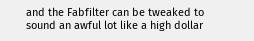and the Fabfilter can be tweaked to sound an awful lot like a high dollar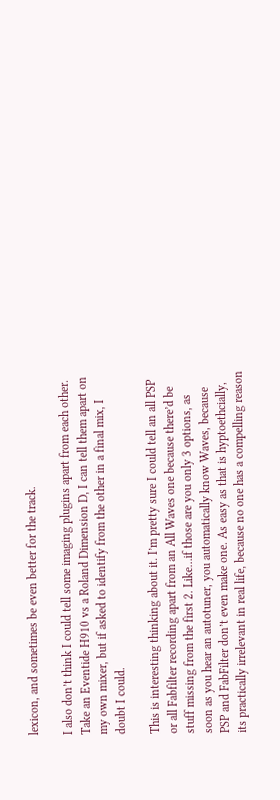lexicon, and sometimes be even better for the track.

I also don’t think I could tell some imaging plugins apart from each other. Take an Eventide H910 vs a Roland Dimension D, I can tell them apart on my own mixer, but if asked to identify from the other in a final mix, I doubt I could.

This is interesting thinking about it. I’m pretty sure I could tell an all PSP or all Fabfilter recording apart from an All Waves one because there’d be stuff missing from the first 2. Like…if those are you only 3 options, as soon as you hear an autotuner, you automatically know Waves, because PSP and FabFilter don’t even make one. As easy as that is hyptoethcially, its practically irrelevant in real life, because no one has a compelling reason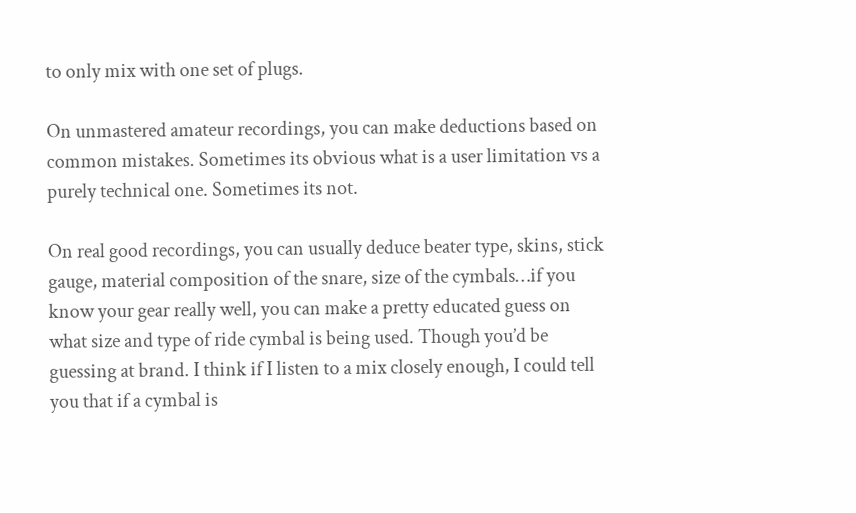to only mix with one set of plugs.

On unmastered amateur recordings, you can make deductions based on common mistakes. Sometimes its obvious what is a user limitation vs a purely technical one. Sometimes its not.

On real good recordings, you can usually deduce beater type, skins, stick gauge, material composition of the snare, size of the cymbals…if you know your gear really well, you can make a pretty educated guess on what size and type of ride cymbal is being used. Though you’d be guessing at brand. I think if I listen to a mix closely enough, I could tell you that if a cymbal is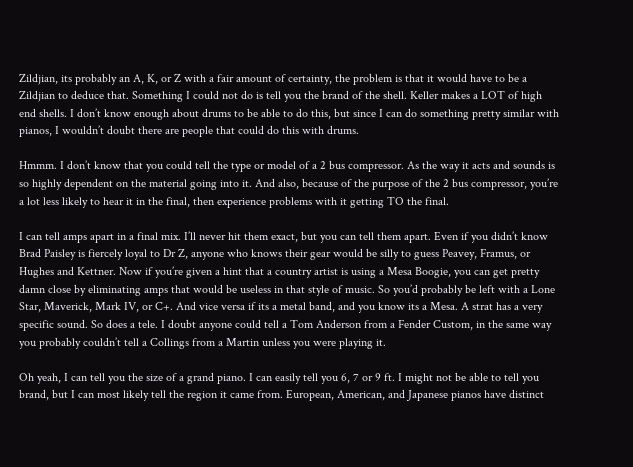Zildjian, its probably an A, K, or Z with a fair amount of certainty, the problem is that it would have to be a Zildjian to deduce that. Something I could not do is tell you the brand of the shell. Keller makes a LOT of high end shells. I don’t know enough about drums to be able to do this, but since I can do something pretty similar with pianos, I wouldn’t doubt there are people that could do this with drums.

Hmmm. I don’t know that you could tell the type or model of a 2 bus compressor. As the way it acts and sounds is so highly dependent on the material going into it. And also, because of the purpose of the 2 bus compressor, you’re a lot less likely to hear it in the final, then experience problems with it getting TO the final.

I can tell amps apart in a final mix. I’ll never hit them exact, but you can tell them apart. Even if you didn’t know Brad Paisley is fiercely loyal to Dr Z, anyone who knows their gear would be silly to guess Peavey, Framus, or Hughes and Kettner. Now if you’re given a hint that a country artist is using a Mesa Boogie, you can get pretty damn close by eliminating amps that would be useless in that style of music. So you’d probably be left with a Lone Star, Maverick, Mark IV, or C+. And vice versa if its a metal band, and you know its a Mesa. A strat has a very specific sound. So does a tele. I doubt anyone could tell a Tom Anderson from a Fender Custom, in the same way you probably couldn’t tell a Collings from a Martin unless you were playing it.

Oh yeah, I can tell you the size of a grand piano. I can easily tell you 6, 7 or 9 ft. I might not be able to tell you brand, but I can most likely tell the region it came from. European, American, and Japanese pianos have distinct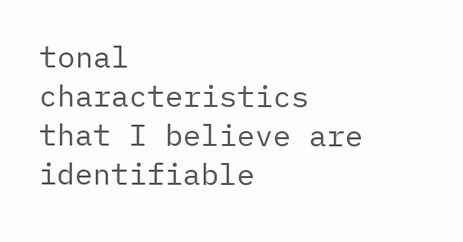tonal characteristics that I believe are identifiable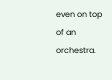even on top of an orchestra.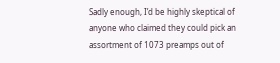Sadly enough, I’d be highly skeptical of anyone who claimed they could pick an assortment of 1073 preamps out of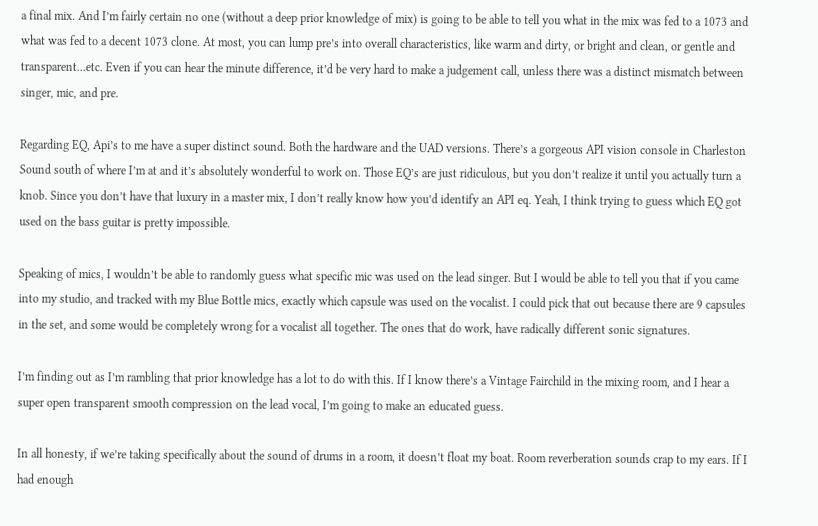a final mix. And I’m fairly certain no one (without a deep prior knowledge of mix) is going to be able to tell you what in the mix was fed to a 1073 and what was fed to a decent 1073 clone. At most, you can lump pre’s into overall characteristics, like warm and dirty, or bright and clean, or gentle and transparent…etc. Even if you can hear the minute difference, it’d be very hard to make a judgement call, unless there was a distinct mismatch between singer, mic, and pre.

Regarding EQ, Api’s to me have a super distinct sound. Both the hardware and the UAD versions. There’s a gorgeous API vision console in Charleston Sound south of where I’m at and it’s absolutely wonderful to work on. Those EQ’s are just ridiculous, but you don’t realize it until you actually turn a knob. Since you don’t have that luxury in a master mix, I don’t really know how you’d identify an API eq. Yeah, I think trying to guess which EQ got used on the bass guitar is pretty impossible.

Speaking of mics, I wouldn’t be able to randomly guess what specific mic was used on the lead singer. But I would be able to tell you that if you came into my studio, and tracked with my Blue Bottle mics, exactly which capsule was used on the vocalist. I could pick that out because there are 9 capsules in the set, and some would be completely wrong for a vocalist all together. The ones that do work, have radically different sonic signatures.

I’m finding out as I’m rambling that prior knowledge has a lot to do with this. If I know there’s a Vintage Fairchild in the mixing room, and I hear a super open transparent smooth compression on the lead vocal, I’m going to make an educated guess.

In all honesty, if we’re taking specifically about the sound of drums in a room, it doesn’t float my boat. Room reverberation sounds crap to my ears. If I had enough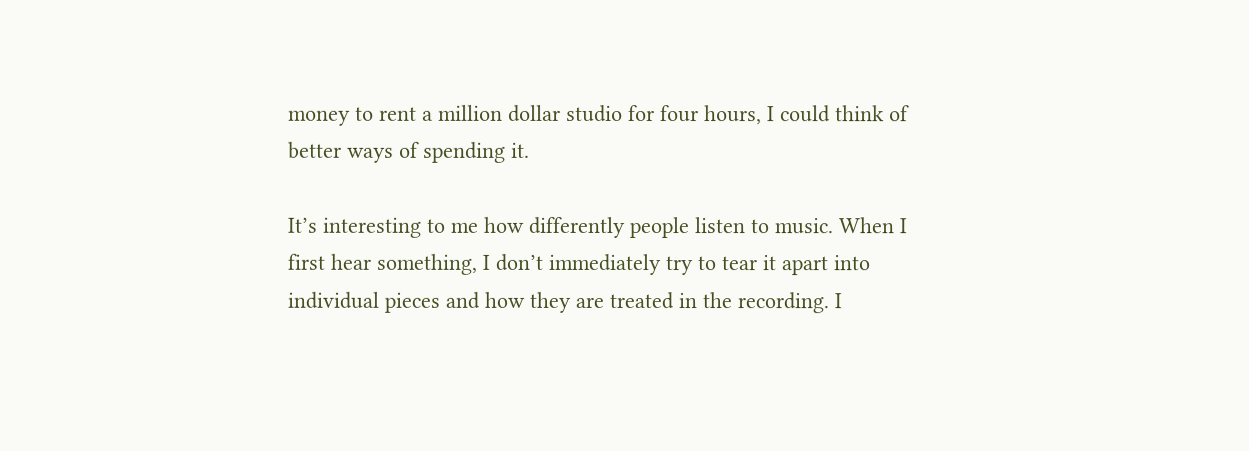money to rent a million dollar studio for four hours, I could think of better ways of spending it.

It’s interesting to me how differently people listen to music. When I first hear something, I don’t immediately try to tear it apart into individual pieces and how they are treated in the recording. I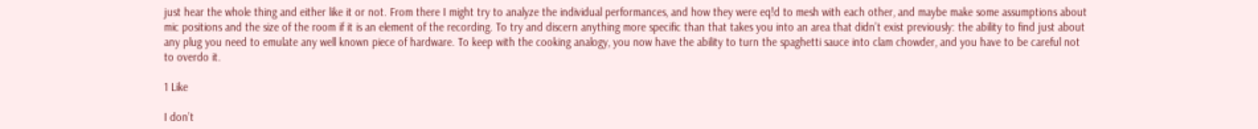just hear the whole thing and either like it or not. From there I might try to analyze the individual performances, and how they were eq!d to mesh with each other, and maybe make some assumptions about mic positions and the size of the room if it is an element of the recording. To try and discern anything more specific than that takes you into an area that didn’t exist previously: the ability to find just about any plug you need to emulate any well known piece of hardware. To keep with the cooking analogy, you now have the ability to turn the spaghetti sauce into clam chowder, and you have to be careful not to overdo it.

1 Like

I don’t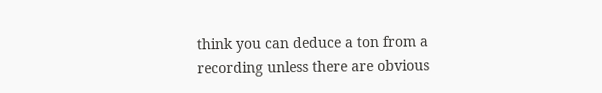think you can deduce a ton from a recording unless there are obvious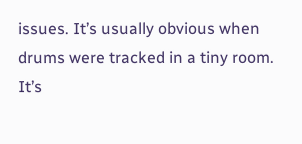issues. It’s usually obvious when drums were tracked in a tiny room. It’s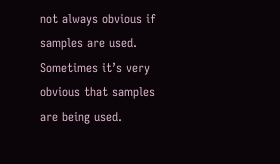not always obvious if samples are used. Sometimes it’s very obvious that samples are being used.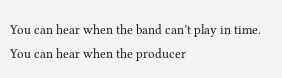You can hear when the band can’t play in time. You can hear when the producer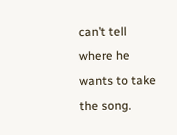can’t tell where he wants to take the song.